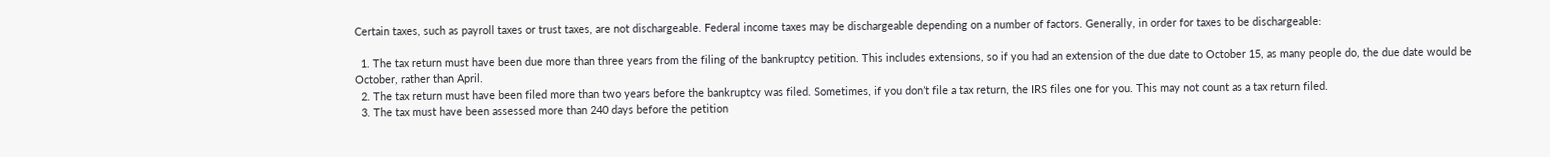Certain taxes, such as payroll taxes or trust taxes, are not dischargeable. Federal income taxes may be dischargeable depending on a number of factors. Generally, in order for taxes to be dischargeable:

  1. The tax return must have been due more than three years from the filing of the bankruptcy petition. This includes extensions, so if you had an extension of the due date to October 15, as many people do, the due date would be October, rather than April.
  2. The tax return must have been filed more than two years before the bankruptcy was filed. Sometimes, if you don’t file a tax return, the IRS files one for you. This may not count as a tax return filed.
  3. The tax must have been assessed more than 240 days before the petition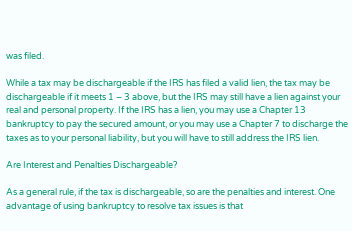was filed.

While a tax may be dischargeable if the IRS has filed a valid lien, the tax may be dischargeable if it meets 1 – 3 above, but the IRS may still have a lien against your real and personal property. If the IRS has a lien, you may use a Chapter 13 bankruptcy to pay the secured amount, or you may use a Chapter 7 to discharge the taxes as to your personal liability, but you will have to still address the IRS lien.

Are Interest and Penalties Dischargeable?

As a general rule, if the tax is dischargeable, so are the penalties and interest. One advantage of using bankruptcy to resolve tax issues is that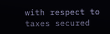with respect to taxes secured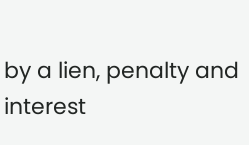by a lien, penalty and interest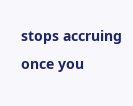stops accruing once you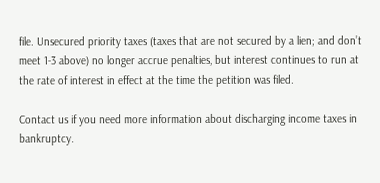file. Unsecured priority taxes (taxes that are not secured by a lien; and don’t meet 1-3 above) no longer accrue penalties, but interest continues to run at the rate of interest in effect at the time the petition was filed.

Contact us if you need more information about discharging income taxes in bankruptcy.